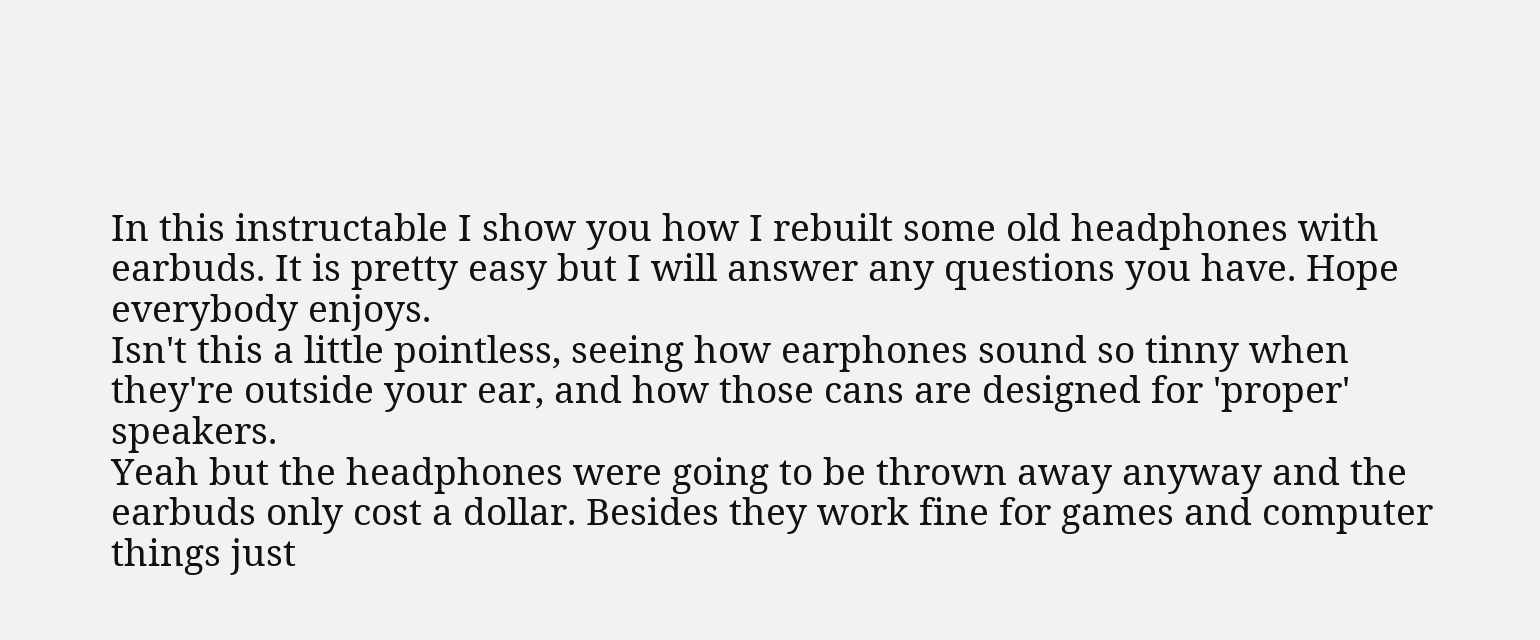In this instructable I show you how I rebuilt some old headphones with earbuds. It is pretty easy but I will answer any questions you have. Hope everybody enjoys.
Isn't this a little pointless, seeing how earphones sound so tinny when they're outside your ear, and how those cans are designed for 'proper' speakers.
Yeah but the headphones were going to be thrown away anyway and the earbuds only cost a dollar. Besides they work fine for games and computer things just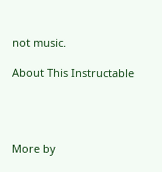not music.

About This Instructable




More by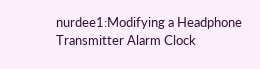nurdee1:Modifying a Headphone Transmitter Alarm Clock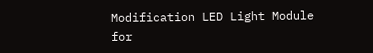Modification LED Light Module for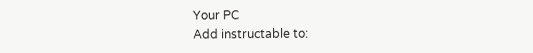Your PC
Add instructable to: